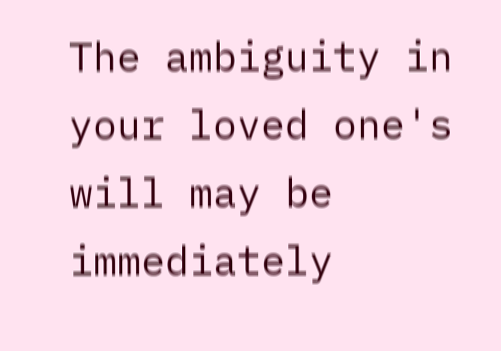The ambiguity in your loved one's will may be immediately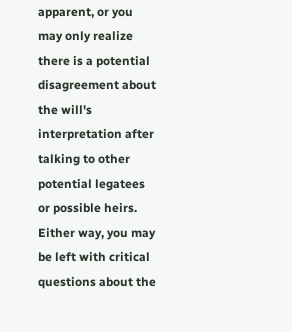apparent, or you may only realize there is a potential disagreement about the will's interpretation after talking to other potential legatees or possible heirs. Either way, you may be left with critical questions about the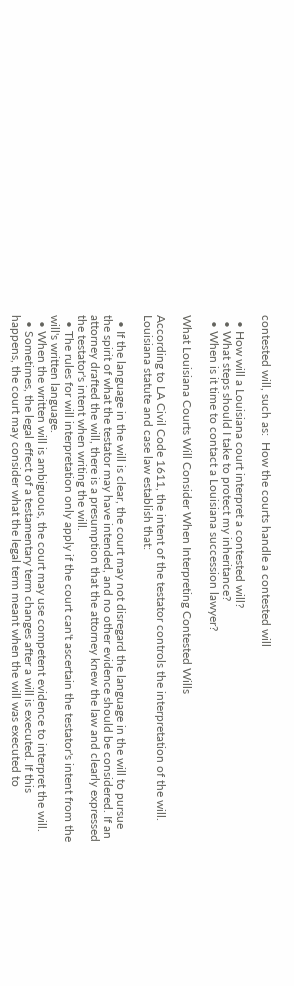contested will, such as:  How the courts handle a contested will

  • How will a Louisiana court interpret a contested will?
  • What steps should I take to protect my inheritance?
  • When is it time to contact a Louisiana succession lawyer?

What Louisiana Courts Will Consider When Interpreting Contested Wills

According to LA Civil Code 1611, the intent of the testator controls the interpretation of the will. Louisiana statute and case law establish that:

  • If the language in the will is clear, the court may not disregard the language in the will to pursue the spirit of what the testator may have intended, and no other evidence should be considered. If an attorney drafted the will, there is a presumption that the attorney knew the law and clearly expressed the testator's intent when writing the will.
  • The rules for will interpretation only apply if the court can't ascertain the testator's intent from the will's written language.
  • When the written will is ambiguous, the court may use competent evidence to interpret the will.
  • Sometimes, the legal effect of a testamentary term changes after a will is executed. If this happens, the court may consider what the legal term meant when the will was executed to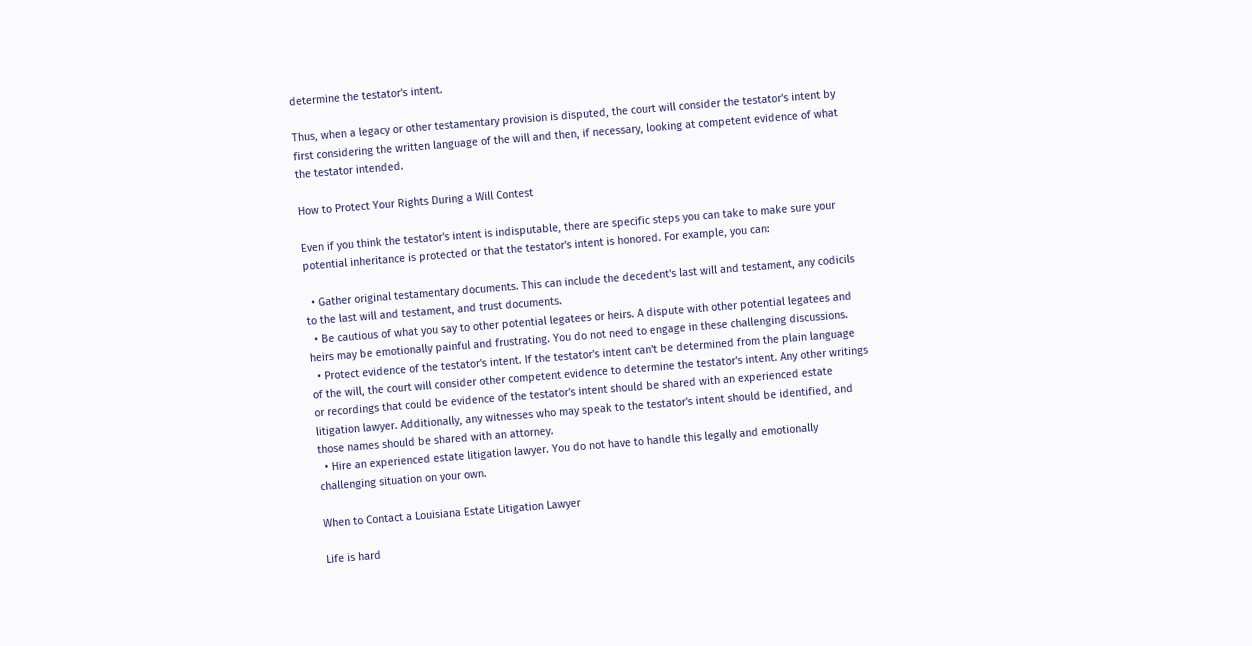determine the testator's intent.

Thus, when a legacy or other testamentary provision is disputed, the court will consider the testator's intent by first considering the written language of the will and then, if necessary, looking at competent evidence of what the testator intended.

How to Protect Your Rights During a Will Contest

Even if you think the testator's intent is indisputable, there are specific steps you can take to make sure your potential inheritance is protected or that the testator's intent is honored. For example, you can:

  • Gather original testamentary documents. This can include the decedent's last will and testament, any codicils to the last will and testament, and trust documents.
  • Be cautious of what you say to other potential legatees or heirs. A dispute with other potential legatees and heirs may be emotionally painful and frustrating. You do not need to engage in these challenging discussions.
  • Protect evidence of the testator's intent. If the testator's intent can't be determined from the plain language of the will, the court will consider other competent evidence to determine the testator's intent. Any other writings or recordings that could be evidence of the testator's intent should be shared with an experienced estate litigation lawyer. Additionally, any witnesses who may speak to the testator's intent should be identified, and those names should be shared with an attorney.
  • Hire an experienced estate litigation lawyer. You do not have to handle this legally and emotionally challenging situation on your own.

When to Contact a Louisiana Estate Litigation Lawyer

Life is hard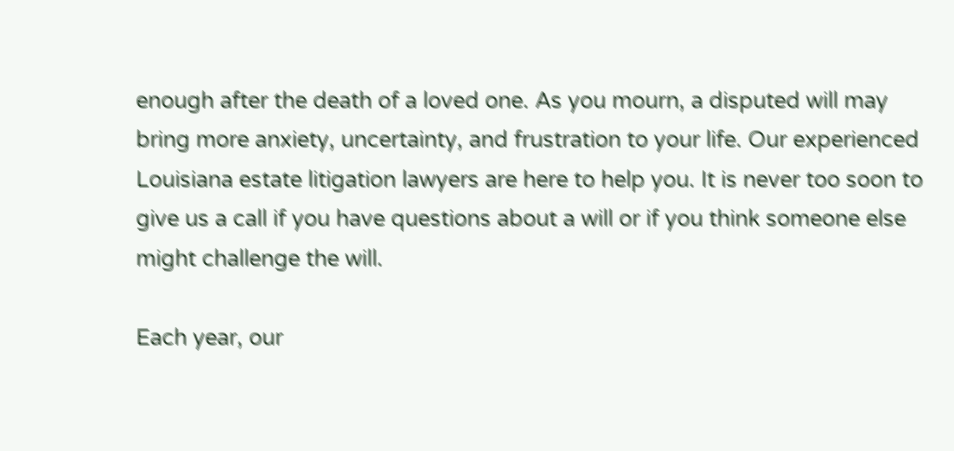enough after the death of a loved one. As you mourn, a disputed will may bring more anxiety, uncertainty, and frustration to your life. Our experienced Louisiana estate litigation lawyers are here to help you. It is never too soon to give us a call if you have questions about a will or if you think someone else might challenge the will.

Each year, our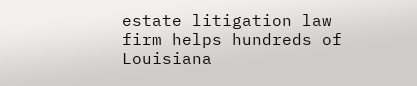estate litigation law firm helps hundreds of Louisiana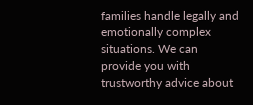families handle legally and emotionally complex situations. We can provide you with trustworthy advice about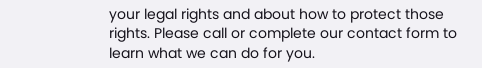your legal rights and about how to protect those rights. Please call or complete our contact form to learn what we can do for you.